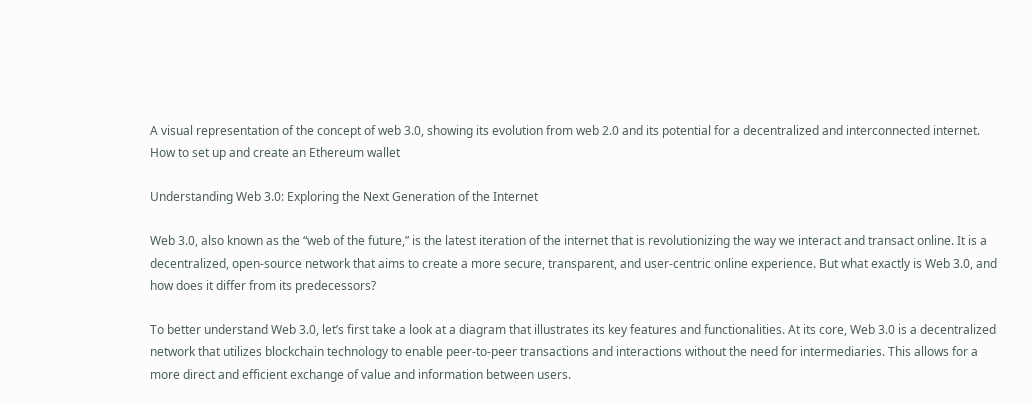A visual representation of the concept of web 3.0, showing its evolution from web 2.0 and its potential for a decentralized and interconnected internet.
How to set up and create an Ethereum wallet

Understanding Web 3.0: Exploring the Next Generation of the Internet

Web 3.0, also known as the “web of the future,” is the latest iteration of the internet that is revolutionizing the way we interact and transact online. It is a decentralized, open-source network that aims to create a more secure, transparent, and user-centric online experience. But what exactly is Web 3.0, and how does it differ from its predecessors?

To better understand Web 3.0, let’s first take a look at a diagram that illustrates its key features and functionalities. At its core, Web 3.0 is a decentralized network that utilizes blockchain technology to enable peer-to-peer transactions and interactions without the need for intermediaries. This allows for a more direct and efficient exchange of value and information between users.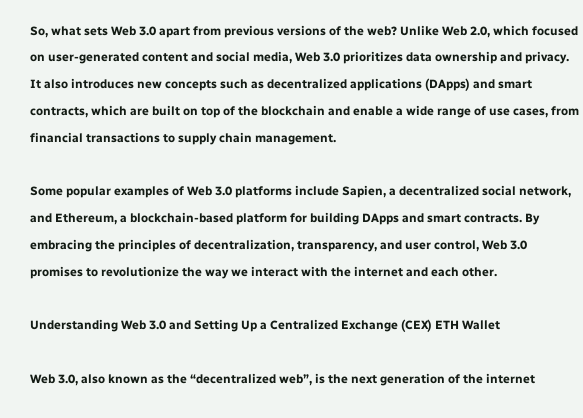So, what sets Web 3.0 apart from previous versions of the web? Unlike Web 2.0, which focused on user-generated content and social media, Web 3.0 prioritizes data ownership and privacy. It also introduces new concepts such as decentralized applications (DApps) and smart contracts, which are built on top of the blockchain and enable a wide range of use cases, from financial transactions to supply chain management.

Some popular examples of Web 3.0 platforms include Sapien, a decentralized social network, and Ethereum, a blockchain-based platform for building DApps and smart contracts. By embracing the principles of decentralization, transparency, and user control, Web 3.0 promises to revolutionize the way we interact with the internet and each other.

Understanding Web 3.0 and Setting Up a Centralized Exchange (CEX) ETH Wallet

Web 3.0, also known as the “decentralized web”, is the next generation of the internet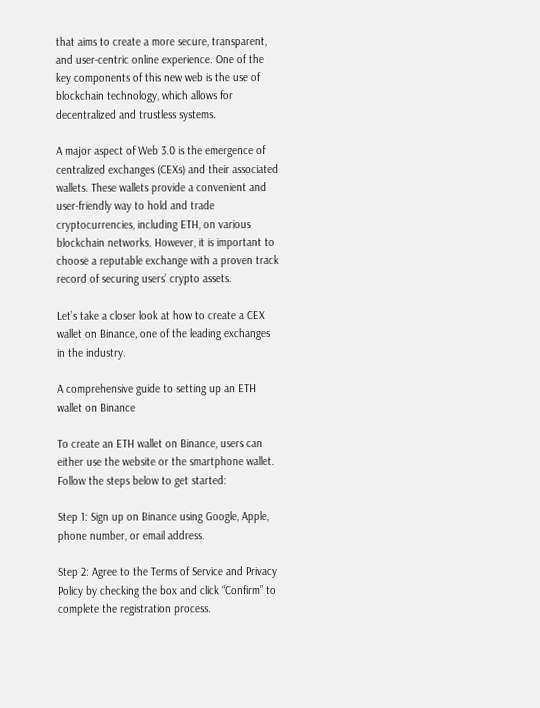that aims to create a more secure, transparent, and user-centric online experience. One of the key components of this new web is the use of blockchain technology, which allows for decentralized and trustless systems.

A major aspect of Web 3.0 is the emergence of centralized exchanges (CEXs) and their associated wallets. These wallets provide a convenient and user-friendly way to hold and trade cryptocurrencies, including ETH, on various blockchain networks. However, it is important to choose a reputable exchange with a proven track record of securing users’ crypto assets.

Let’s take a closer look at how to create a CEX wallet on Binance, one of the leading exchanges in the industry.

A comprehensive guide to setting up an ETH wallet on Binance

To create an ETH wallet on Binance, users can either use the website or the smartphone wallet. Follow the steps below to get started:

Step 1: Sign up on Binance using Google, Apple, phone number, or email address.

Step 2: Agree to the Terms of Service and Privacy Policy by checking the box and click “Confirm” to complete the registration process.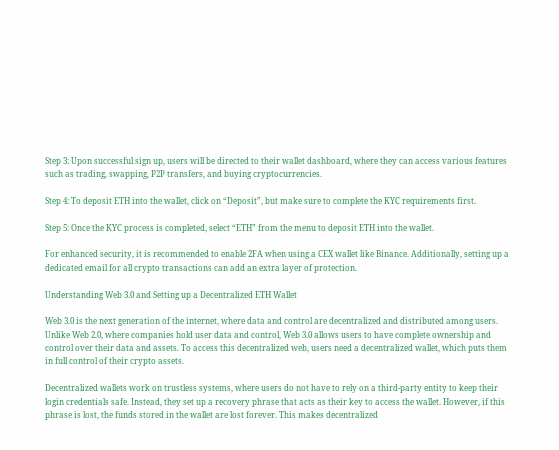Step 3: Upon successful sign up, users will be directed to their wallet dashboard, where they can access various features such as trading, swapping, P2P transfers, and buying cryptocurrencies.

Step 4: To deposit ETH into the wallet, click on “Deposit”, but make sure to complete the KYC requirements first.

Step 5: Once the KYC process is completed, select “ETH” from the menu to deposit ETH into the wallet.

For enhanced security, it is recommended to enable 2FA when using a CEX wallet like Binance. Additionally, setting up a dedicated email for all crypto transactions can add an extra layer of protection.

Understanding Web 3.0 and Setting up a Decentralized ETH Wallet

Web 3.0 is the next generation of the internet, where data and control are decentralized and distributed among users. Unlike Web 2.0, where companies hold user data and control, Web 3.0 allows users to have complete ownership and control over their data and assets. To access this decentralized web, users need a decentralized wallet, which puts them in full control of their crypto assets.

Decentralized wallets work on trustless systems, where users do not have to rely on a third-party entity to keep their login credentials safe. Instead, they set up a recovery phrase that acts as their key to access the wallet. However, if this phrase is lost, the funds stored in the wallet are lost forever. This makes decentralized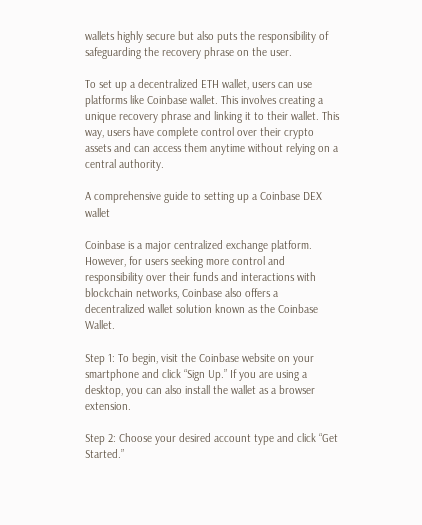wallets highly secure but also puts the responsibility of safeguarding the recovery phrase on the user.

To set up a decentralized ETH wallet, users can use platforms like Coinbase wallet. This involves creating a unique recovery phrase and linking it to their wallet. This way, users have complete control over their crypto assets and can access them anytime without relying on a central authority.

A comprehensive guide to setting up a Coinbase DEX wallet

Coinbase is a major centralized exchange platform. However, for users seeking more control and responsibility over their funds and interactions with blockchain networks, Coinbase also offers a decentralized wallet solution known as the Coinbase Wallet.

Step 1: To begin, visit the Coinbase website on your smartphone and click “Sign Up.” If you are using a desktop, you can also install the wallet as a browser extension.

Step 2: Choose your desired account type and click “Get Started.”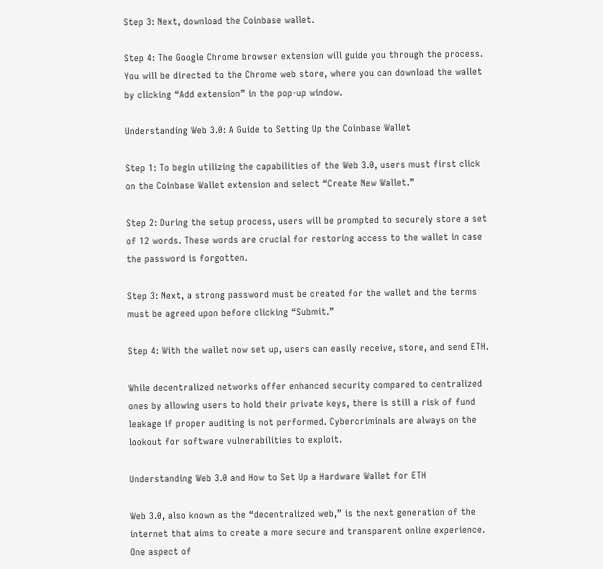Step 3: Next, download the Coinbase wallet.

Step 4: The Google Chrome browser extension will guide you through the process. You will be directed to the Chrome web store, where you can download the wallet by clicking “Add extension” in the pop-up window.

Understanding Web 3.0: A Guide to Setting Up the Coinbase Wallet

Step 1: To begin utilizing the capabilities of the Web 3.0, users must first click on the Coinbase Wallet extension and select “Create New Wallet.”

Step 2: During the setup process, users will be prompted to securely store a set of 12 words. These words are crucial for restoring access to the wallet in case the password is forgotten.

Step 3: Next, a strong password must be created for the wallet and the terms must be agreed upon before clicking “Submit.”

Step 4: With the wallet now set up, users can easily receive, store, and send ETH.

While decentralized networks offer enhanced security compared to centralized ones by allowing users to hold their private keys, there is still a risk of fund leakage if proper auditing is not performed. Cybercriminals are always on the lookout for software vulnerabilities to exploit.

Understanding Web 3.0 and How to Set Up a Hardware Wallet for ETH

Web 3.0, also known as the “decentralized web,” is the next generation of the internet that aims to create a more secure and transparent online experience. One aspect of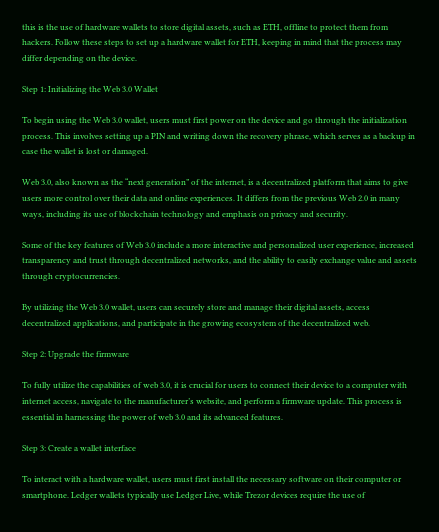this is the use of hardware wallets to store digital assets, such as ETH, offline to protect them from hackers. Follow these steps to set up a hardware wallet for ETH, keeping in mind that the process may differ depending on the device.

Step 1: Initializing the Web 3.0 Wallet

To begin using the Web 3.0 wallet, users must first power on the device and go through the initialization process. This involves setting up a PIN and writing down the recovery phrase, which serves as a backup in case the wallet is lost or damaged.

Web 3.0, also known as the “next generation” of the internet, is a decentralized platform that aims to give users more control over their data and online experiences. It differs from the previous Web 2.0 in many ways, including its use of blockchain technology and emphasis on privacy and security.

Some of the key features of Web 3.0 include a more interactive and personalized user experience, increased transparency and trust through decentralized networks, and the ability to easily exchange value and assets through cryptocurrencies.

By utilizing the Web 3.0 wallet, users can securely store and manage their digital assets, access decentralized applications, and participate in the growing ecosystem of the decentralized web.

Step 2: Upgrade the firmware

To fully utilize the capabilities of web 3.0, it is crucial for users to connect their device to a computer with internet access, navigate to the manufacturer’s website, and perform a firmware update. This process is essential in harnessing the power of web 3.0 and its advanced features.

Step 3: Create a wallet interface

To interact with a hardware wallet, users must first install the necessary software on their computer or smartphone. Ledger wallets typically use Ledger Live, while Trezor devices require the use of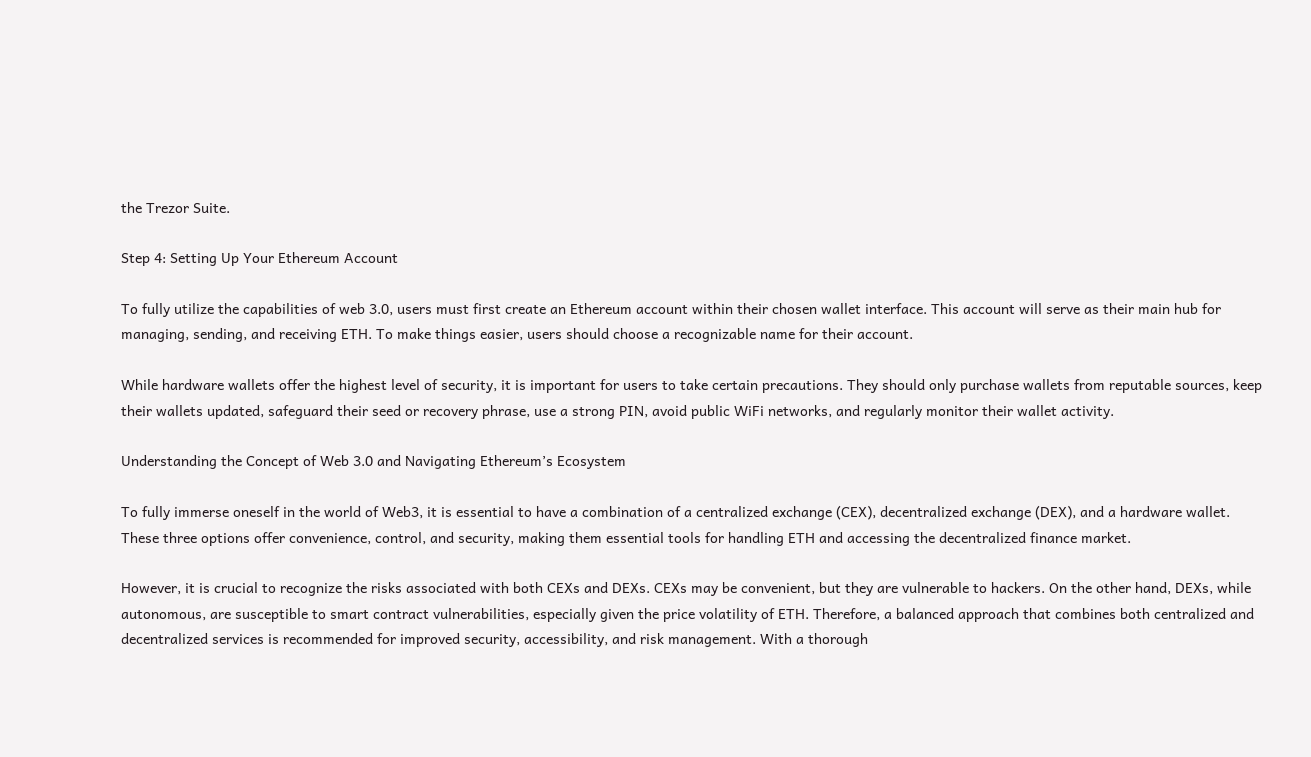the Trezor Suite.

Step 4: Setting Up Your Ethereum Account

To fully utilize the capabilities of web 3.0, users must first create an Ethereum account within their chosen wallet interface. This account will serve as their main hub for managing, sending, and receiving ETH. To make things easier, users should choose a recognizable name for their account.

While hardware wallets offer the highest level of security, it is important for users to take certain precautions. They should only purchase wallets from reputable sources, keep their wallets updated, safeguard their seed or recovery phrase, use a strong PIN, avoid public WiFi networks, and regularly monitor their wallet activity.

Understanding the Concept of Web 3.0 and Navigating Ethereum’s Ecosystem

To fully immerse oneself in the world of Web3, it is essential to have a combination of a centralized exchange (CEX), decentralized exchange (DEX), and a hardware wallet. These three options offer convenience, control, and security, making them essential tools for handling ETH and accessing the decentralized finance market.

However, it is crucial to recognize the risks associated with both CEXs and DEXs. CEXs may be convenient, but they are vulnerable to hackers. On the other hand, DEXs, while autonomous, are susceptible to smart contract vulnerabilities, especially given the price volatility of ETH. Therefore, a balanced approach that combines both centralized and decentralized services is recommended for improved security, accessibility, and risk management. With a thorough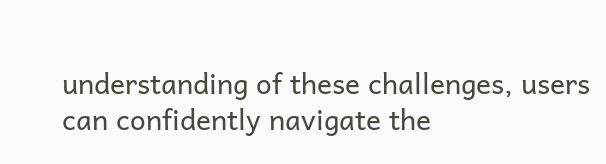understanding of these challenges, users can confidently navigate the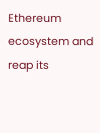Ethereum ecosystem and reap its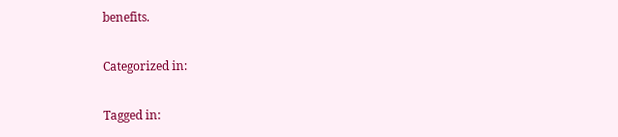benefits.

Categorized in:

Tagged in: